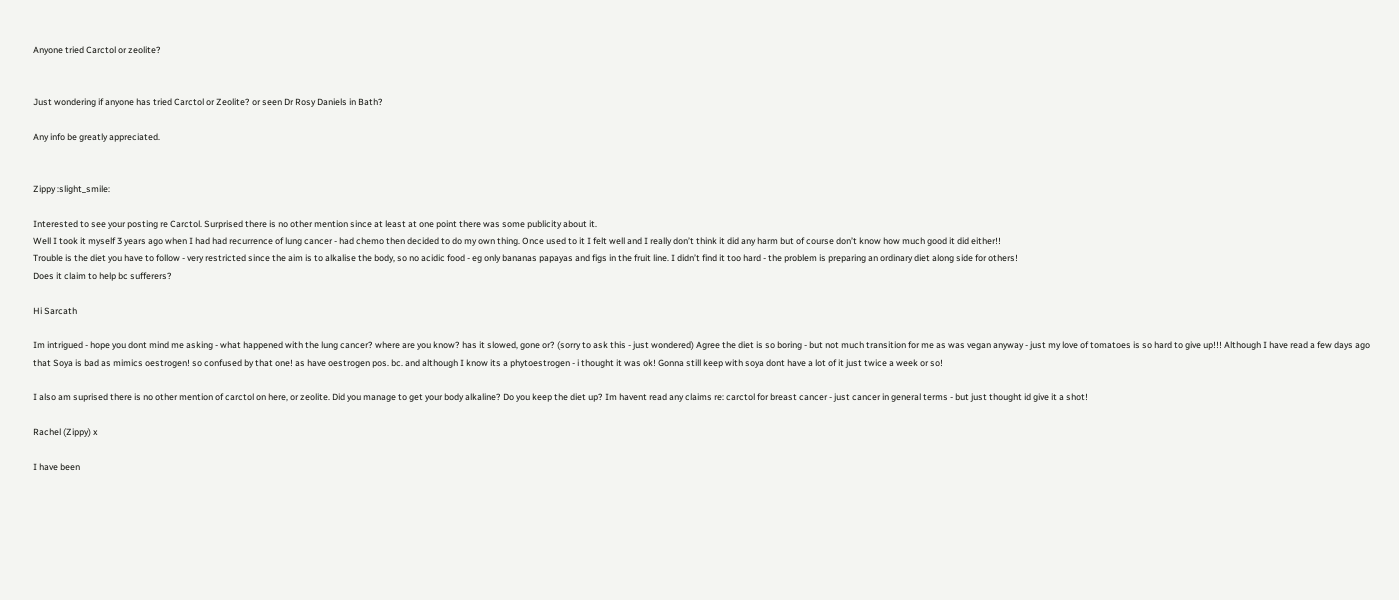Anyone tried Carctol or zeolite?


Just wondering if anyone has tried Carctol or Zeolite? or seen Dr Rosy Daniels in Bath?

Any info be greatly appreciated.


Zippy :slight_smile:

Interested to see your posting re Carctol. Surprised there is no other mention since at least at one point there was some publicity about it.
Well I took it myself 3 years ago when I had had recurrence of lung cancer - had chemo then decided to do my own thing. Once used to it I felt well and I really don’t think it did any harm but of course don’t know how much good it did either!!
Trouble is the diet you have to follow - very restricted since the aim is to alkalise the body, so no acidic food - eg only bananas papayas and figs in the fruit line. I didn’t find it too hard - the problem is preparing an ordinary diet along side for others!
Does it claim to help bc sufferers?

Hi Sarcath

Im intrigued - hope you dont mind me asking - what happened with the lung cancer? where are you know? has it slowed, gone or? (sorry to ask this - just wondered) Agree the diet is so boring - but not much transition for me as was vegan anyway - just my love of tomatoes is so hard to give up!!! Although I have read a few days ago that Soya is bad as mimics oestrogen! so confused by that one! as have oestrogen pos. bc. and although I know its a phytoestrogen - i thought it was ok! Gonna still keep with soya dont have a lot of it just twice a week or so!

I also am suprised there is no other mention of carctol on here, or zeolite. Did you manage to get your body alkaline? Do you keep the diet up? Im havent read any claims re: carctol for breast cancer - just cancer in general terms - but just thought id give it a shot!

Rachel (Zippy) x

I have been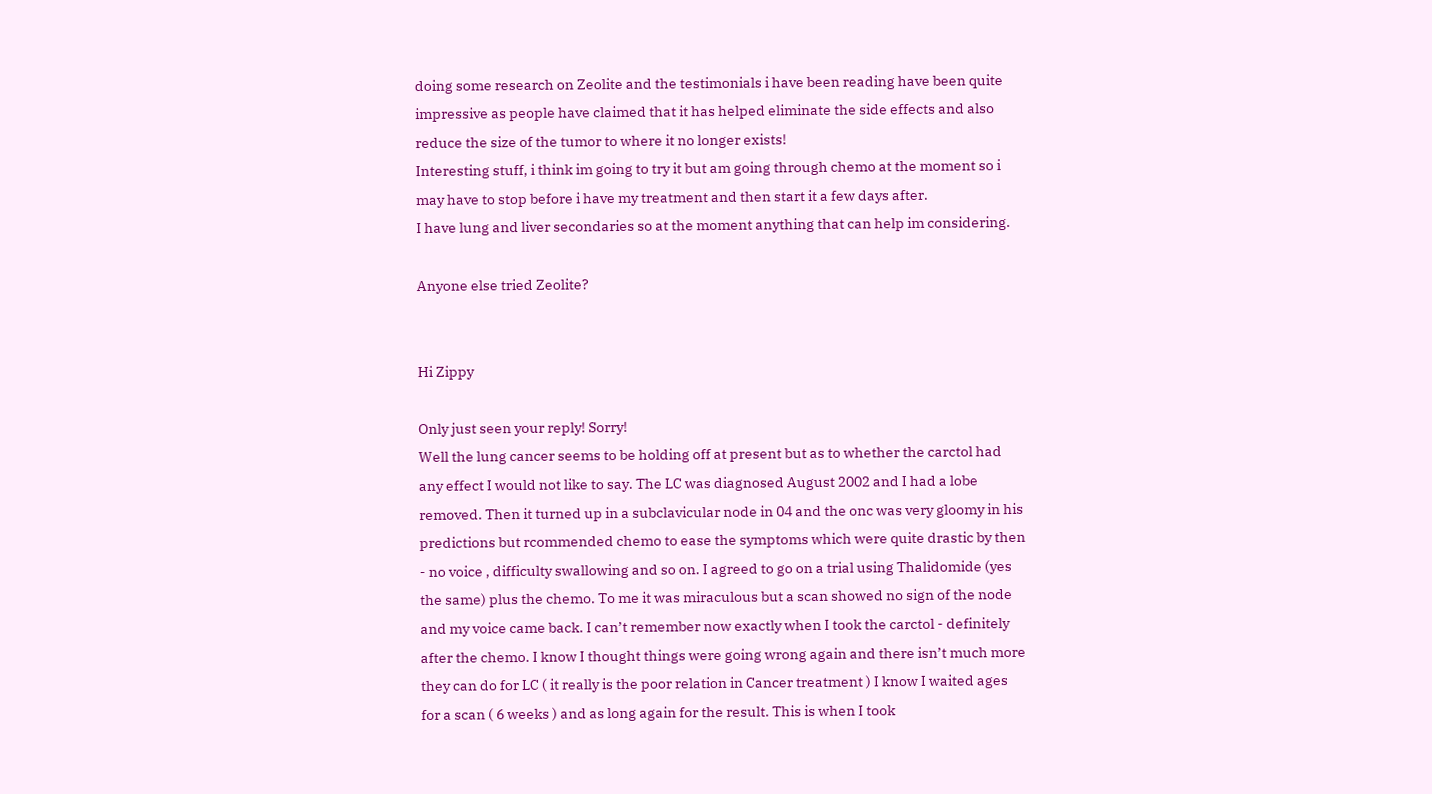doing some research on Zeolite and the testimonials i have been reading have been quite impressive as people have claimed that it has helped eliminate the side effects and also reduce the size of the tumor to where it no longer exists!
Interesting stuff, i think im going to try it but am going through chemo at the moment so i may have to stop before i have my treatment and then start it a few days after.
I have lung and liver secondaries so at the moment anything that can help im considering.

Anyone else tried Zeolite?


Hi Zippy

Only just seen your reply! Sorry!
Well the lung cancer seems to be holding off at present but as to whether the carctol had any effect I would not like to say. The LC was diagnosed August 2002 and I had a lobe removed. Then it turned up in a subclavicular node in 04 and the onc was very gloomy in his predictions but rcommended chemo to ease the symptoms which were quite drastic by then - no voice , difficulty swallowing and so on. I agreed to go on a trial using Thalidomide (yes the same) plus the chemo. To me it was miraculous but a scan showed no sign of the node and my voice came back. I can’t remember now exactly when I took the carctol - definitely after the chemo. I know I thought things were going wrong again and there isn’t much more they can do for LC ( it really is the poor relation in Cancer treatment ) I know I waited ages for a scan ( 6 weeks ) and as long again for the result. This is when I took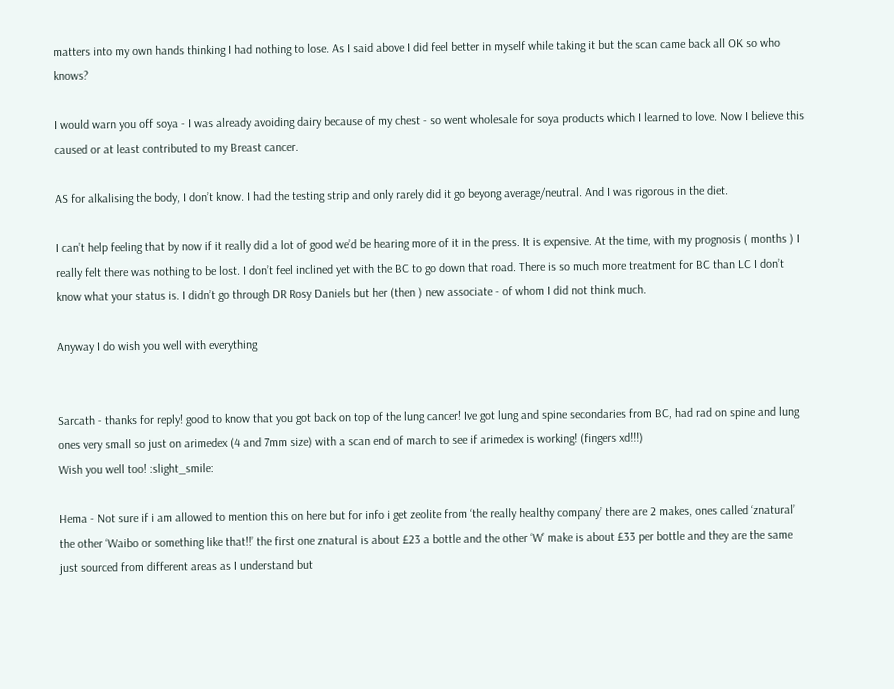matters into my own hands thinking I had nothing to lose. As I said above I did feel better in myself while taking it but the scan came back all OK so who knows?

I would warn you off soya - I was already avoiding dairy because of my chest - so went wholesale for soya products which I learned to love. Now I believe this caused or at least contributed to my Breast cancer.

AS for alkalising the body, I don’t know. I had the testing strip and only rarely did it go beyong average/neutral. And I was rigorous in the diet.

I can’t help feeling that by now if it really did a lot of good we’d be hearing more of it in the press. It is expensive. At the time, with my prognosis ( months ) I really felt there was nothing to be lost. I don’t feel inclined yet with the BC to go down that road. There is so much more treatment for BC than LC I don’t know what your status is. I didn’t go through DR Rosy Daniels but her (then ) new associate - of whom I did not think much.

Anyway I do wish you well with everything


Sarcath - thanks for reply! good to know that you got back on top of the lung cancer! Ive got lung and spine secondaries from BC, had rad on spine and lung ones very small so just on arimedex (4 and 7mm size) with a scan end of march to see if arimedex is working! (fingers xd!!!)
Wish you well too! :slight_smile:

Hema - Not sure if i am allowed to mention this on here but for info i get zeolite from ‘the really healthy company’ there are 2 makes, ones called ‘znatural’ the other ‘Waibo or something like that!!’ the first one znatural is about £23 a bottle and the other ‘W’ make is about £33 per bottle and they are the same just sourced from different areas as I understand but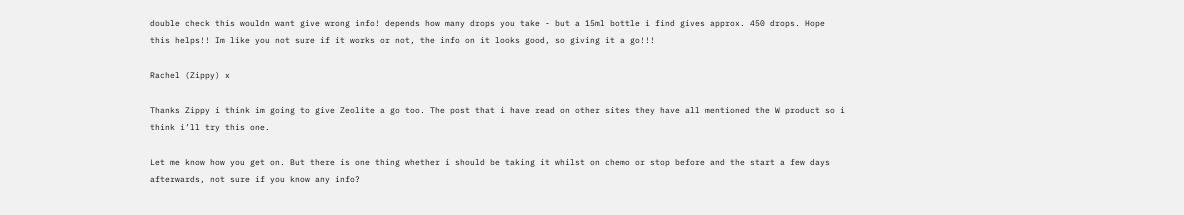double check this wouldn want give wrong info! depends how many drops you take - but a 15ml bottle i find gives approx. 450 drops. Hope this helps!! Im like you not sure if it works or not, the info on it looks good, so giving it a go!!!

Rachel (Zippy) x

Thanks Zippy i think im going to give Zeolite a go too. The post that i have read on other sites they have all mentioned the W product so i think i’ll try this one.

Let me know how you get on. But there is one thing whether i should be taking it whilst on chemo or stop before and the start a few days afterwards, not sure if you know any info?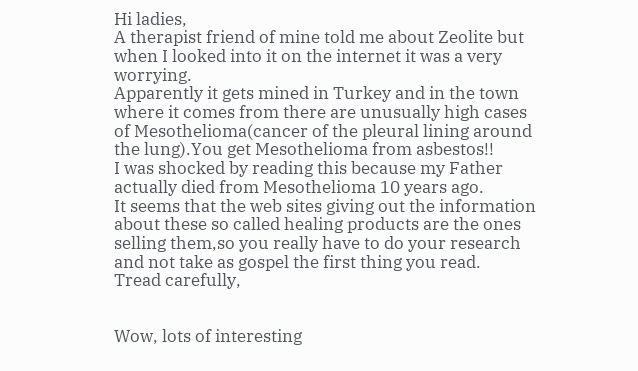Hi ladies,
A therapist friend of mine told me about Zeolite but when I looked into it on the internet it was a very worrying.
Apparently it gets mined in Turkey and in the town where it comes from there are unusually high cases of Mesothelioma(cancer of the pleural lining around the lung).You get Mesothelioma from asbestos!!
I was shocked by reading this because my Father actually died from Mesothelioma 10 years ago.
It seems that the web sites giving out the information about these so called healing products are the ones selling them,so you really have to do your research and not take as gospel the first thing you read.
Tread carefully,


Wow, lots of interesting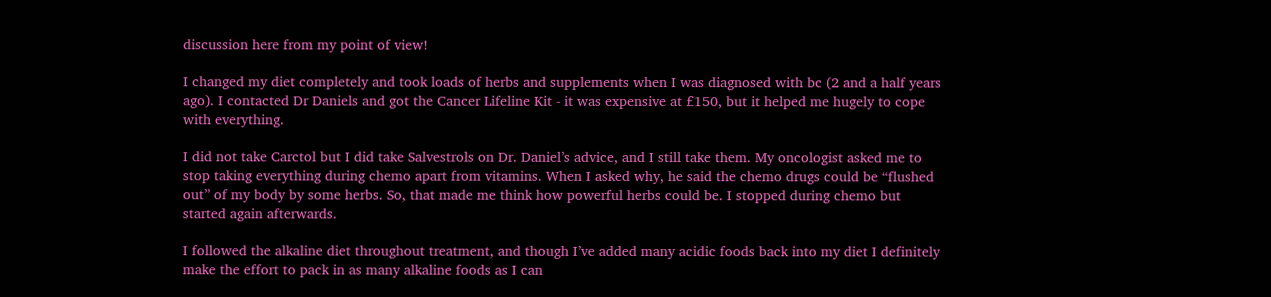discussion here from my point of view!

I changed my diet completely and took loads of herbs and supplements when I was diagnosed with bc (2 and a half years ago). I contacted Dr Daniels and got the Cancer Lifeline Kit - it was expensive at £150, but it helped me hugely to cope with everything.

I did not take Carctol but I did take Salvestrols on Dr. Daniel’s advice, and I still take them. My oncologist asked me to stop taking everything during chemo apart from vitamins. When I asked why, he said the chemo drugs could be “flushed out” of my body by some herbs. So, that made me think how powerful herbs could be. I stopped during chemo but started again afterwards.

I followed the alkaline diet throughout treatment, and though I’ve added many acidic foods back into my diet I definitely make the effort to pack in as many alkaline foods as I can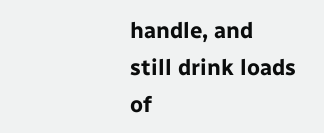handle, and still drink loads of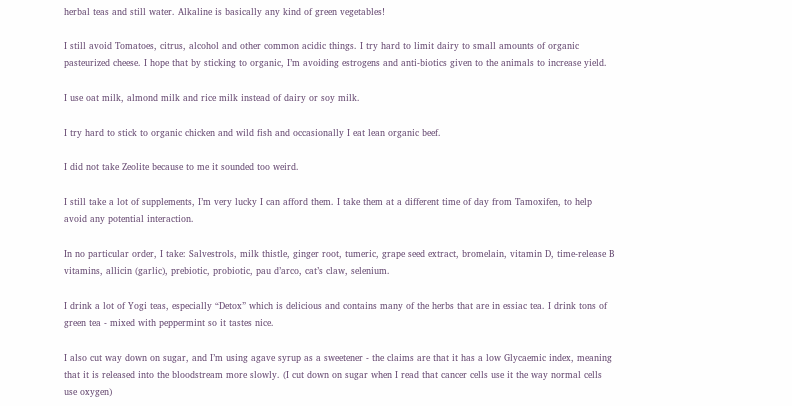herbal teas and still water. Alkaline is basically any kind of green vegetables!

I still avoid Tomatoes, citrus, alcohol and other common acidic things. I try hard to limit dairy to small amounts of organic pasteurized cheese. I hope that by sticking to organic, I’m avoiding estrogens and anti-biotics given to the animals to increase yield.

I use oat milk, almond milk and rice milk instead of dairy or soy milk.

I try hard to stick to organic chicken and wild fish and occasionally I eat lean organic beef.

I did not take Zeolite because to me it sounded too weird.

I still take a lot of supplements, I’m very lucky I can afford them. I take them at a different time of day from Tamoxifen, to help avoid any potential interaction.

In no particular order, I take: Salvestrols, milk thistle, ginger root, tumeric, grape seed extract, bromelain, vitamin D, time-release B vitamins, allicin (garlic), prebiotic, probiotic, pau d’arco, cat’s claw, selenium.

I drink a lot of Yogi teas, especially “Detox” which is delicious and contains many of the herbs that are in essiac tea. I drink tons of green tea - mixed with peppermint so it tastes nice.

I also cut way down on sugar, and I’m using agave syrup as a sweetener - the claims are that it has a low Glycaemic index, meaning that it is released into the bloodstream more slowly. (I cut down on sugar when I read that cancer cells use it the way normal cells use oxygen)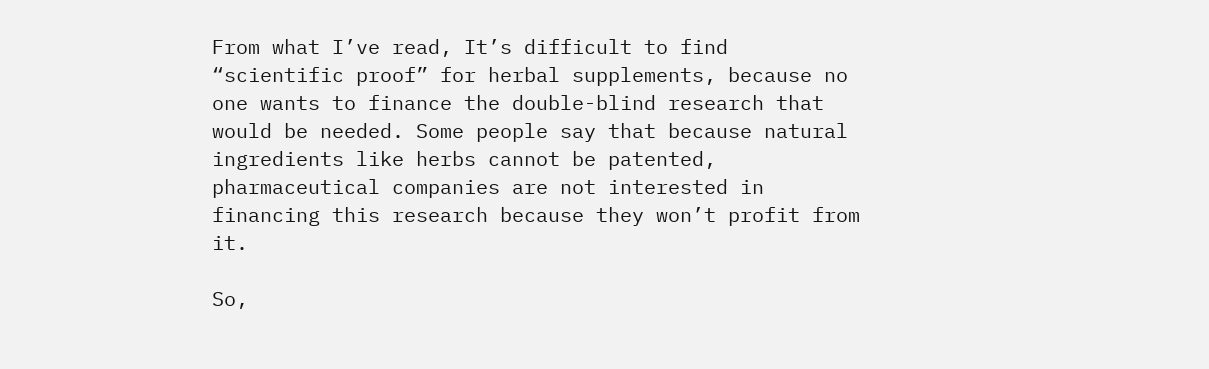From what I’ve read, It’s difficult to find “scientific proof” for herbal supplements, because no one wants to finance the double-blind research that would be needed. Some people say that because natural ingredients like herbs cannot be patented, pharmaceutical companies are not interested in financing this research because they won’t profit from it.

So,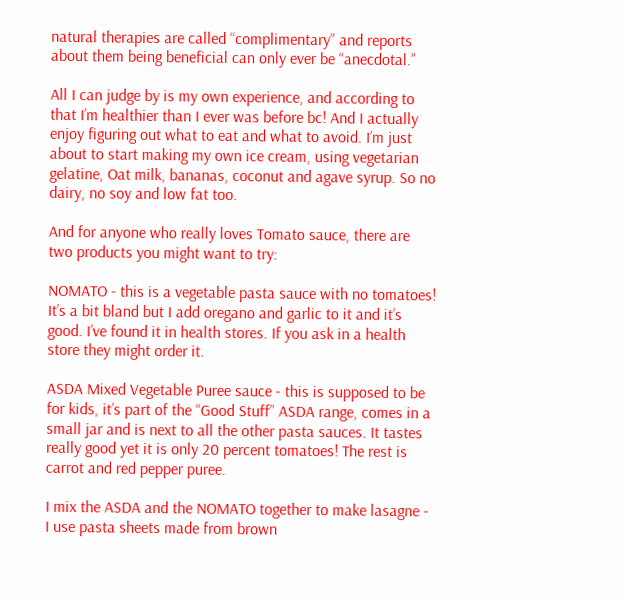natural therapies are called “complimentary” and reports about them being beneficial can only ever be “anecdotal.”

All I can judge by is my own experience, and according to that I’m healthier than I ever was before bc! And I actually enjoy figuring out what to eat and what to avoid. I’m just about to start making my own ice cream, using vegetarian gelatine, Oat milk, bananas, coconut and agave syrup. So no dairy, no soy and low fat too.

And for anyone who really loves Tomato sauce, there are two products you might want to try:

NOMATO - this is a vegetable pasta sauce with no tomatoes! It’s a bit bland but I add oregano and garlic to it and it’s good. I’ve found it in health stores. If you ask in a health store they might order it.

ASDA Mixed Vegetable Puree sauce - this is supposed to be for kids, it’s part of the “Good Stuff” ASDA range, comes in a small jar and is next to all the other pasta sauces. It tastes really good yet it is only 20 percent tomatoes! The rest is carrot and red pepper puree.

I mix the ASDA and the NOMATO together to make lasagne - I use pasta sheets made from brown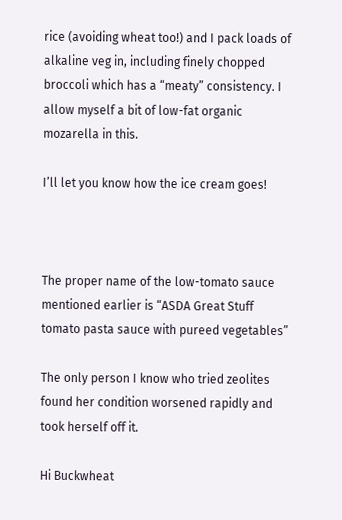rice (avoiding wheat too!) and I pack loads of alkaline veg in, including finely chopped broccoli which has a “meaty” consistency. I allow myself a bit of low-fat organic mozarella in this.

I’ll let you know how the ice cream goes!



The proper name of the low-tomato sauce mentioned earlier is “ASDA Great Stuff tomato pasta sauce with pureed vegetables”

The only person I know who tried zeolites found her condition worsened rapidly and took herself off it.

Hi Buckwheat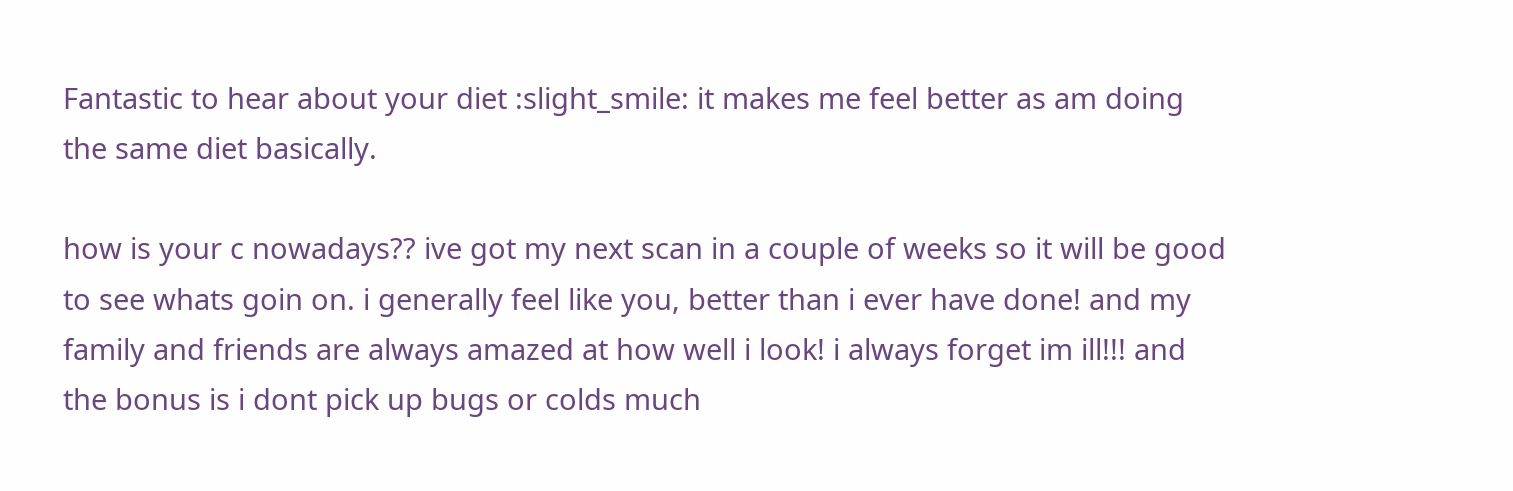Fantastic to hear about your diet :slight_smile: it makes me feel better as am doing the same diet basically.

how is your c nowadays?? ive got my next scan in a couple of weeks so it will be good to see whats goin on. i generally feel like you, better than i ever have done! and my family and friends are always amazed at how well i look! i always forget im ill!!! and the bonus is i dont pick up bugs or colds much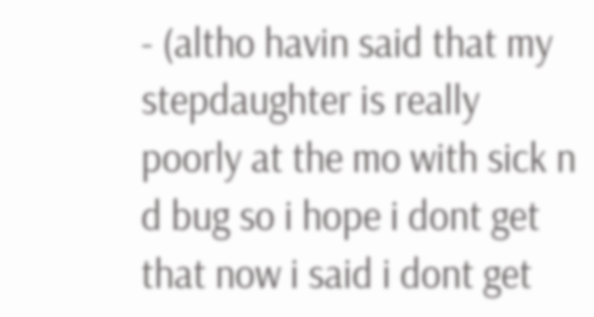- (altho havin said that my stepdaughter is really poorly at the mo with sick n d bug so i hope i dont get that now i said i dont get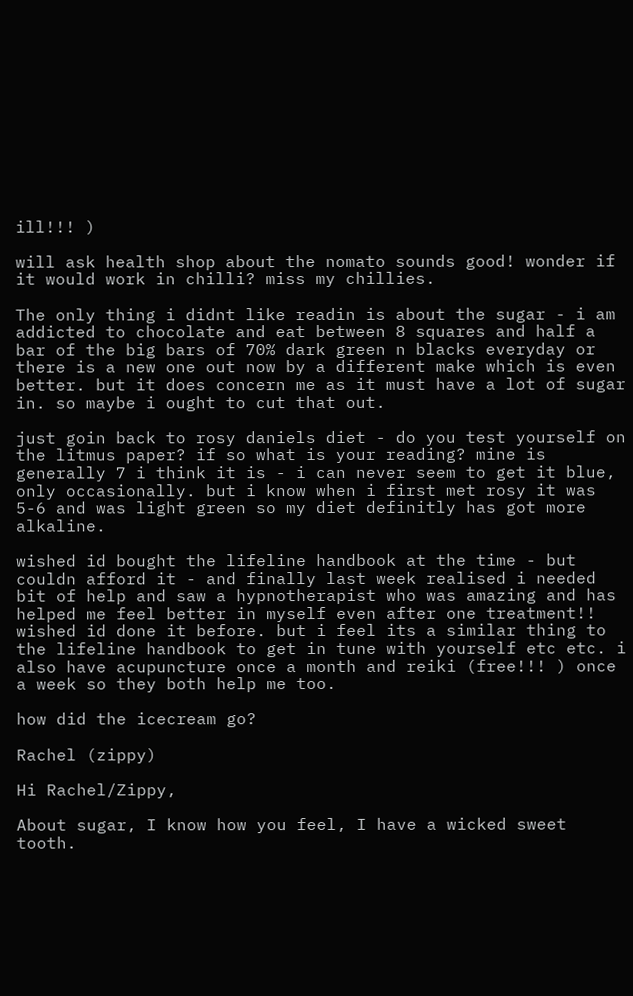ill!!! )

will ask health shop about the nomato sounds good! wonder if it would work in chilli? miss my chillies.

The only thing i didnt like readin is about the sugar - i am addicted to chocolate and eat between 8 squares and half a bar of the big bars of 70% dark green n blacks everyday or there is a new one out now by a different make which is even better. but it does concern me as it must have a lot of sugar in. so maybe i ought to cut that out.

just goin back to rosy daniels diet - do you test yourself on the litmus paper? if so what is your reading? mine is generally 7 i think it is - i can never seem to get it blue, only occasionally. but i know when i first met rosy it was 5-6 and was light green so my diet definitly has got more alkaline.

wished id bought the lifeline handbook at the time - but couldn afford it - and finally last week realised i needed bit of help and saw a hypnotherapist who was amazing and has helped me feel better in myself even after one treatment!! wished id done it before. but i feel its a similar thing to the lifeline handbook to get in tune with yourself etc etc. i also have acupuncture once a month and reiki (free!!! ) once a week so they both help me too.

how did the icecream go?

Rachel (zippy)

Hi Rachel/Zippy,

About sugar, I know how you feel, I have a wicked sweet tooth.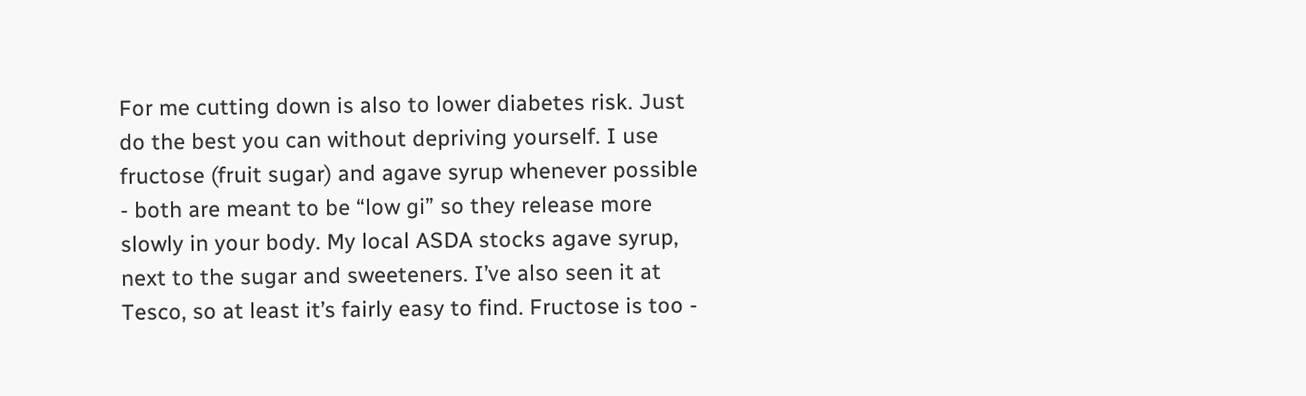For me cutting down is also to lower diabetes risk. Just do the best you can without depriving yourself. I use fructose (fruit sugar) and agave syrup whenever possible - both are meant to be “low gi” so they release more slowly in your body. My local ASDA stocks agave syrup, next to the sugar and sweeteners. I’ve also seen it at Tesco, so at least it’s fairly easy to find. Fructose is too -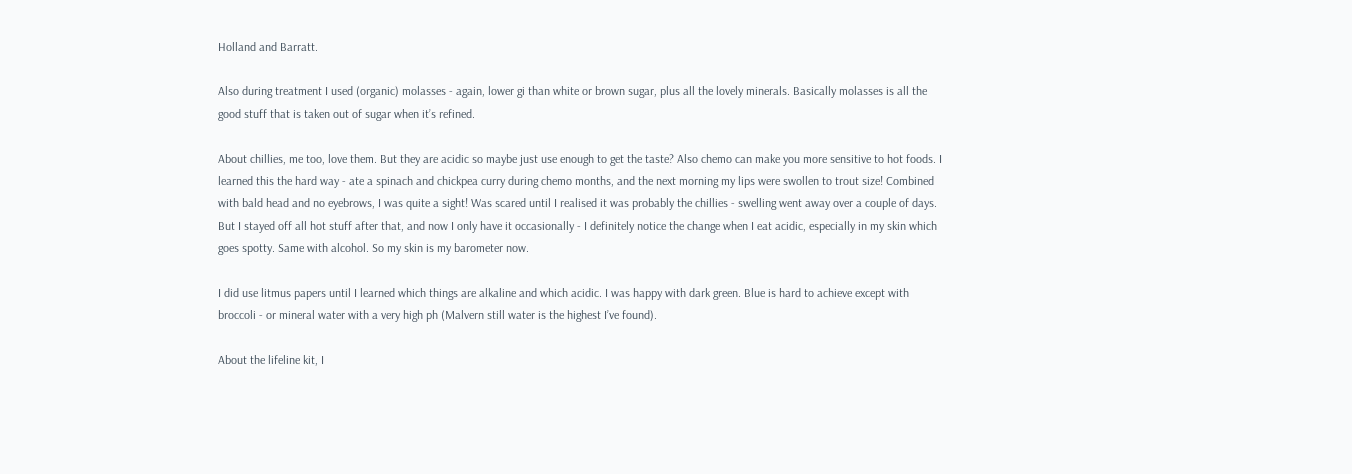Holland and Barratt.

Also during treatment I used (organic) molasses - again, lower gi than white or brown sugar, plus all the lovely minerals. Basically molasses is all the good stuff that is taken out of sugar when it’s refined.

About chillies, me too, love them. But they are acidic so maybe just use enough to get the taste? Also chemo can make you more sensitive to hot foods. I learned this the hard way - ate a spinach and chickpea curry during chemo months, and the next morning my lips were swollen to trout size! Combined with bald head and no eyebrows, I was quite a sight! Was scared until I realised it was probably the chillies - swelling went away over a couple of days. But I stayed off all hot stuff after that, and now I only have it occasionally - I definitely notice the change when I eat acidic, especially in my skin which goes spotty. Same with alcohol. So my skin is my barometer now.

I did use litmus papers until I learned which things are alkaline and which acidic. I was happy with dark green. Blue is hard to achieve except with broccoli - or mineral water with a very high ph (Malvern still water is the highest I’ve found).

About the lifeline kit, I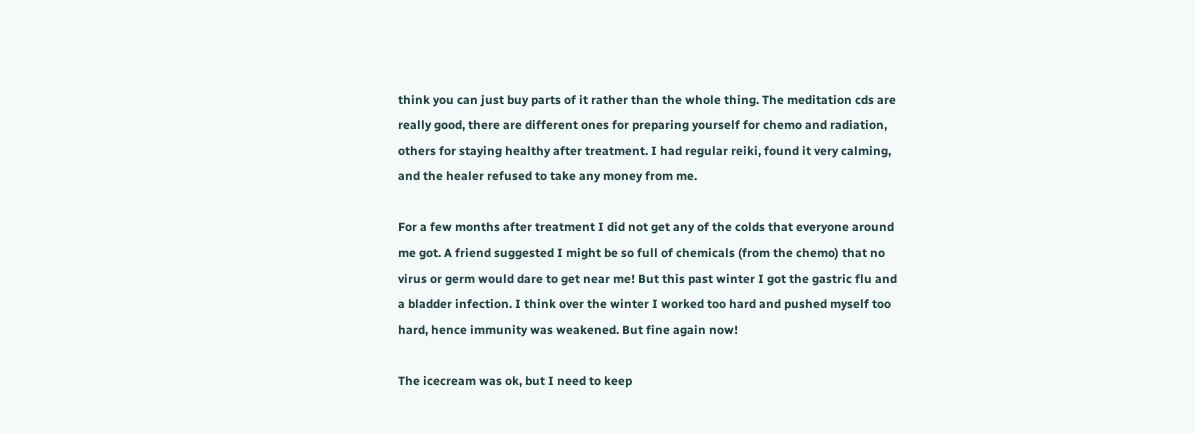think you can just buy parts of it rather than the whole thing. The meditation cds are really good, there are different ones for preparing yourself for chemo and radiation, others for staying healthy after treatment. I had regular reiki, found it very calming, and the healer refused to take any money from me.

For a few months after treatment I did not get any of the colds that everyone around me got. A friend suggested I might be so full of chemicals (from the chemo) that no virus or germ would dare to get near me! But this past winter I got the gastric flu and a bladder infection. I think over the winter I worked too hard and pushed myself too hard, hence immunity was weakened. But fine again now!

The icecream was ok, but I need to keep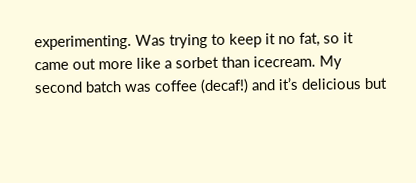experimenting. Was trying to keep it no fat, so it came out more like a sorbet than icecream. My second batch was coffee (decaf!) and it’s delicious but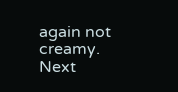again not creamy. Next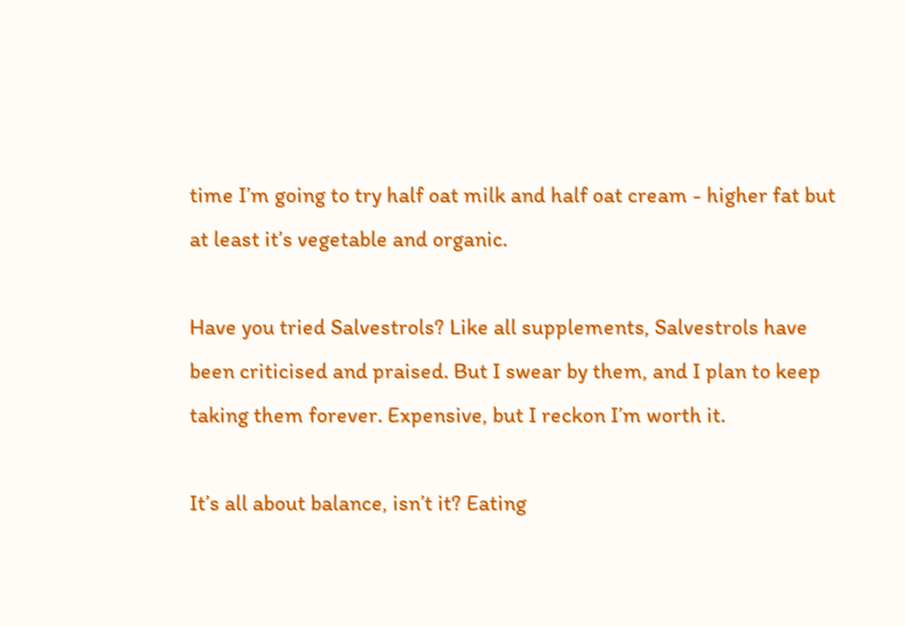time I’m going to try half oat milk and half oat cream - higher fat but at least it’s vegetable and organic.

Have you tried Salvestrols? Like all supplements, Salvestrols have been criticised and praised. But I swear by them, and I plan to keep taking them forever. Expensive, but I reckon I’m worth it.

It’s all about balance, isn’t it? Eating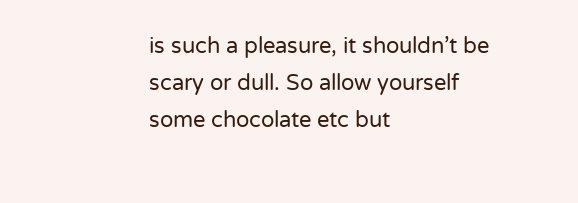is such a pleasure, it shouldn’t be scary or dull. So allow yourself some chocolate etc but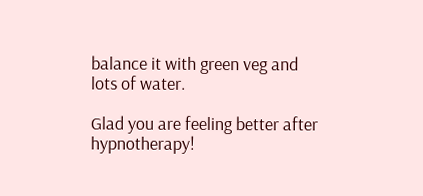balance it with green veg and lots of water.

Glad you are feeling better after hypnotherapy!